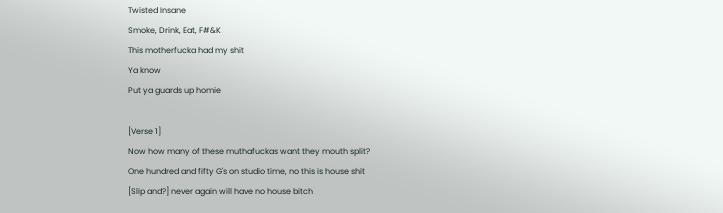Twisted Insane
Smoke, Drink, Eat, F#&K
This motherfucka had my shit
Ya know
Put ya guards up homie

[Verse 1]
Now how many of these muthafuckas want they mouth split?
One hundred and fifty G's on studio time, no this is house shit
[Slip and?] never again will have no house bitch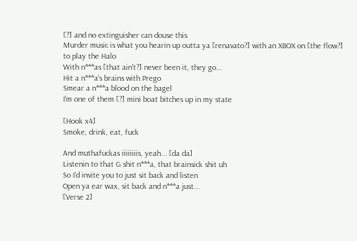[?] and no extinguisher can douse this
Murder music is what you hearin up outta ya [renavato?] with an XBOX on [the flow?] to play the Halo
With n***as [that ain't?] never been it, they go...
Hit a n***a's brains with Prego
Smear a n***a blood on the bagel
I'm one of them [?] mini boat bitches up in my state

[Hook x4]
Smoke, drink, eat, fuck

And muthafuckas iiiiiiiis, yeah... [da da]
Listenin to that G shit n***a, that brainsick shit uh
So I'd invite you to just sit back and listen
Open ya ear wax, sit back and n***a just...
[Verse 2]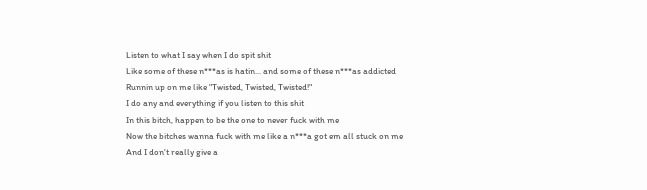Listen to what I say when I do spit shit
Like some of these n***as is hatin... and some of these n***as addicted
Runnin up on me like "Twisted, Twisted, Twisted!"
I do any and everything if you listen to this shit
In this bitch, happen to be the one to never fuck with me
Now the bitches wanna fuck with me like a n***a got em all stuck on me
And I don't really give a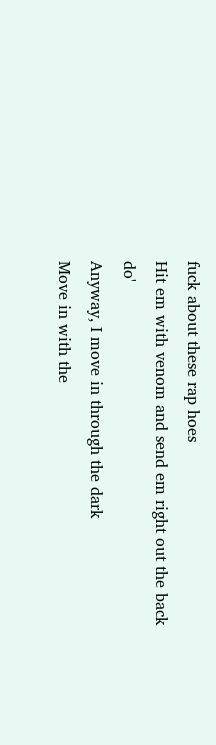fuck about these rap hoes
Hit em with venom and send em right out the back do'
Anyway, I move in through the dark
Move in with the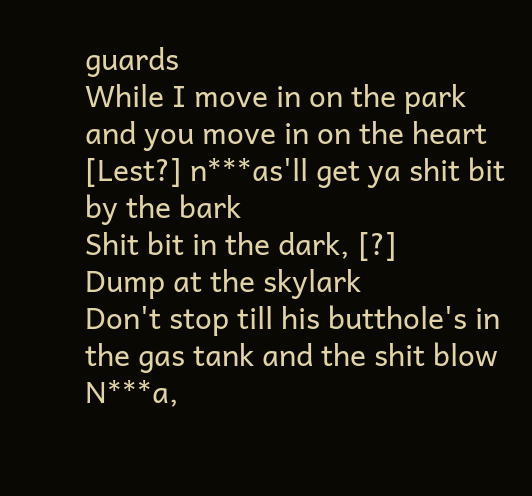guards
While I move in on the park and you move in on the heart
[Lest?] n***as'll get ya shit bit by the bark
Shit bit in the dark, [?]
Dump at the skylark
Don't stop till his butthole's in the gas tank and the shit blow
N***a,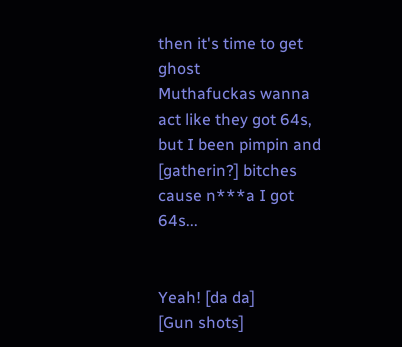then it's time to get ghost
Muthafuckas wanna act like they got 64s, but I been pimpin and [gatherin?] bitches cause n***a I got 64s...


Yeah! [da da]
[Gun shots]